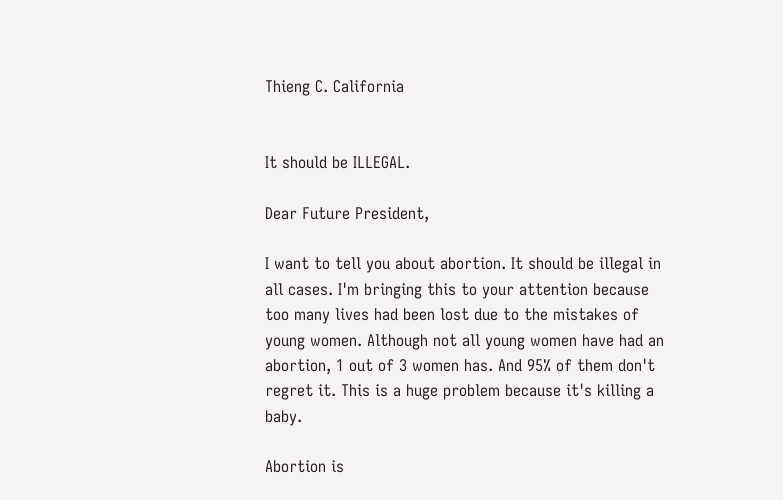Thieng C. California


It should be ILLEGAL.

Dear Future President,

I want to tell you about abortion. It should be illegal in all cases. I'm bringing this to your attention because too many lives had been lost due to the mistakes of young women. Although not all young women have had an abortion, 1 out of 3 women has. And 95% of them don't regret it. This is a huge problem because it's killing a baby.

Abortion is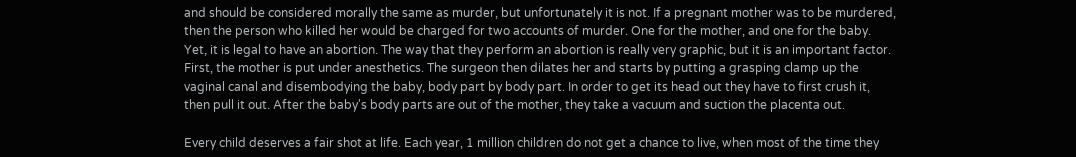and should be considered morally the same as murder, but unfortunately it is not. If a pregnant mother was to be murdered, then the person who killed her would be charged for two accounts of murder. One for the mother, and one for the baby. Yet, it is legal to have an abortion. The way that they perform an abortion is really very graphic, but it is an important factor. First, the mother is put under anesthetics. The surgeon then dilates her and starts by putting a grasping clamp up the vaginal canal and disembodying the baby, body part by body part. In order to get its head out they have to first crush it, then pull it out. After the baby's body parts are out of the mother, they take a vacuum and suction the placenta out.

Every child deserves a fair shot at life. Each year, 1 million children do not get a chance to live, when most of the time they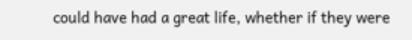could have had a great life, whether if they were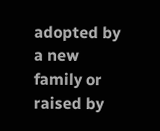adopted by a new family or raised by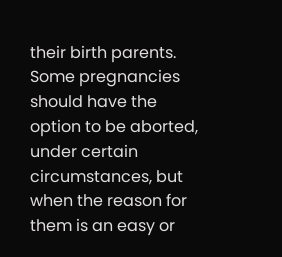their birth parents. Some pregnancies should have the option to be aborted, under certain circumstances, but when the reason for them is an easy or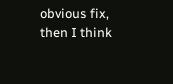obvious fix, then I think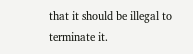that it should be illegal to terminate it.